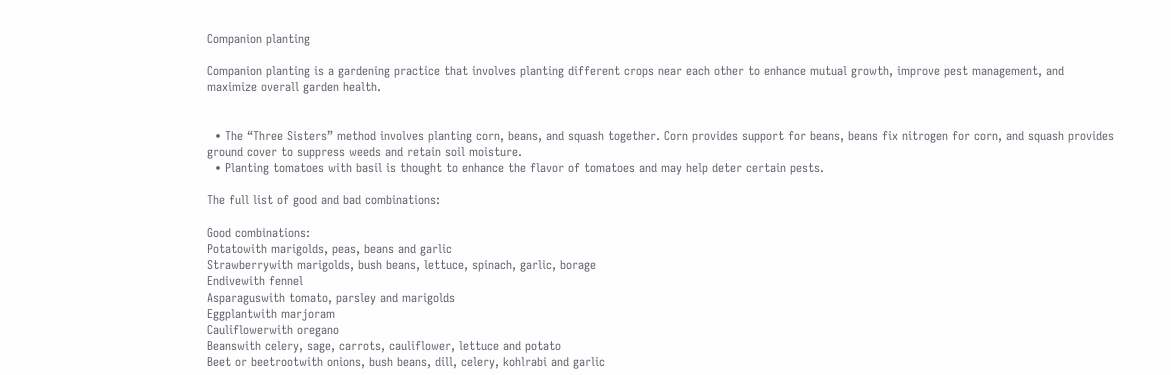Companion planting

Companion planting is a gardening practice that involves planting different crops near each other to enhance mutual growth, improve pest management, and maximize overall garden health.


  • The “Three Sisters” method involves planting corn, beans, and squash together. Corn provides support for beans, beans fix nitrogen for corn, and squash provides ground cover to suppress weeds and retain soil moisture.
  • Planting tomatoes with basil is thought to enhance the flavor of tomatoes and may help deter certain pests.

The full list of good and bad combinations:

Good combinations:
Potatowith marigolds, peas, beans and garlic
Strawberrywith marigolds, bush beans, lettuce, spinach, garlic, borage
Endivewith fennel
Asparaguswith tomato, parsley and marigolds
Eggplantwith marjoram
Cauliflowerwith oregano
Beanswith celery, sage, carrots, cauliflower, lettuce and potato
Beet or beetrootwith onions, bush beans, dill, celery, kohlrabi and garlic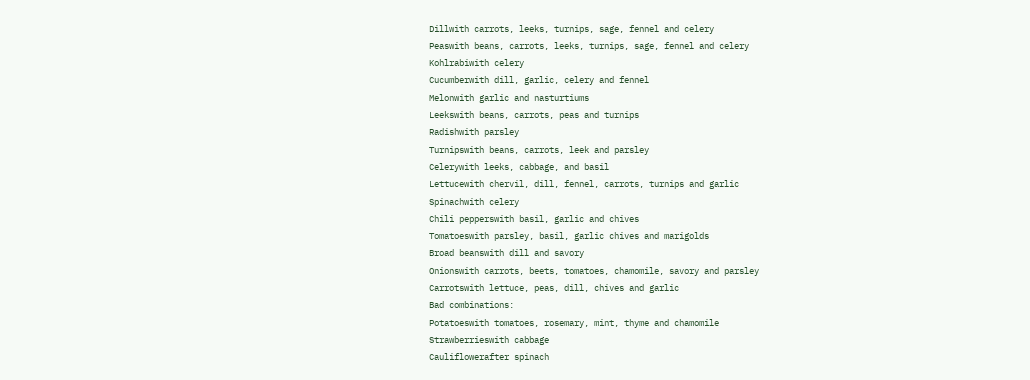Dillwith carrots, leeks, turnips, sage, fennel and celery
Peaswith beans, carrots, leeks, turnips, sage, fennel and celery
Kohlrabiwith celery
Cucumberwith dill, garlic, celery and fennel
Melonwith garlic and nasturtiums
Leekswith beans, carrots, peas and turnips
Radishwith parsley
Turnipswith beans, carrots, leek and parsley
Celerywith leeks, cabbage, and basil
Lettucewith chervil, dill, fennel, carrots, turnips and garlic
Spinachwith celery
Chili pepperswith basil, garlic and chives
Tomatoeswith parsley, basil, garlic chives and marigolds
Broad beanswith dill and savory
Onionswith carrots, beets, tomatoes, chamomile, savory and parsley
Carrotswith lettuce, peas, dill, chives and garlic
Bad combinations:
Potatoeswith tomatoes, rosemary, mint, thyme and chamomile
Strawberrieswith cabbage
Cauliflowerafter spinach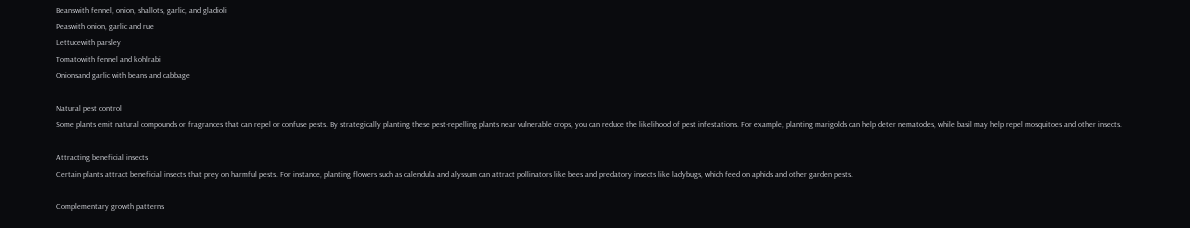Beanswith fennel, onion, shallots, garlic, and gladioli
Peaswith onion, garlic and rue
Lettucewith parsley
Tomatowith fennel and kohlrabi
Onionsand garlic with beans and cabbage

Natural pest control
Some plants emit natural compounds or fragrances that can repel or confuse pests. By strategically planting these pest-repelling plants near vulnerable crops, you can reduce the likelihood of pest infestations. For example, planting marigolds can help deter nematodes, while basil may help repel mosquitoes and other insects.

Attracting beneficial insects
Certain plants attract beneficial insects that prey on harmful pests. For instance, planting flowers such as calendula and alyssum can attract pollinators like bees and predatory insects like ladybugs, which feed on aphids and other garden pests.

Complementary growth patterns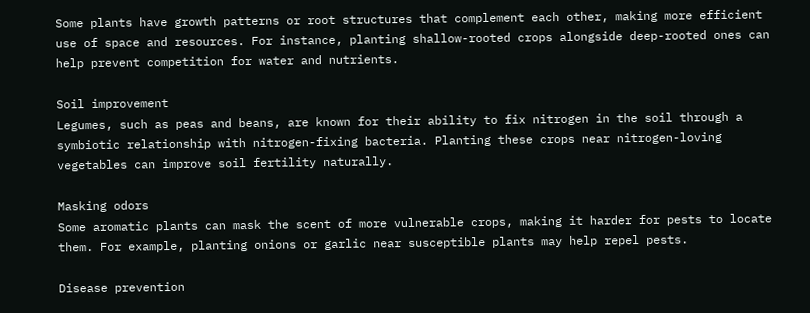Some plants have growth patterns or root structures that complement each other, making more efficient use of space and resources. For instance, planting shallow-rooted crops alongside deep-rooted ones can help prevent competition for water and nutrients.

Soil improvement
Legumes, such as peas and beans, are known for their ability to fix nitrogen in the soil through a symbiotic relationship with nitrogen-fixing bacteria. Planting these crops near nitrogen-loving vegetables can improve soil fertility naturally.

Masking odors
Some aromatic plants can mask the scent of more vulnerable crops, making it harder for pests to locate them. For example, planting onions or garlic near susceptible plants may help repel pests.

Disease prevention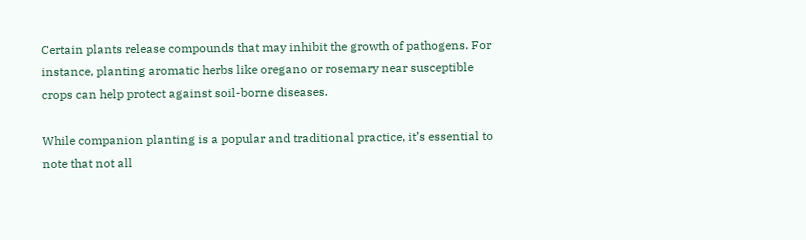Certain plants release compounds that may inhibit the growth of pathogens. For instance, planting aromatic herbs like oregano or rosemary near susceptible crops can help protect against soil-borne diseases.

While companion planting is a popular and traditional practice, it’s essential to note that not all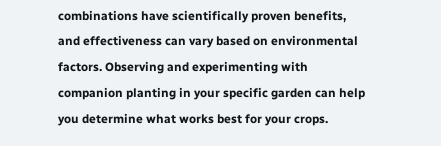combinations have scientifically proven benefits, and effectiveness can vary based on environmental factors. Observing and experimenting with companion planting in your specific garden can help you determine what works best for your crops.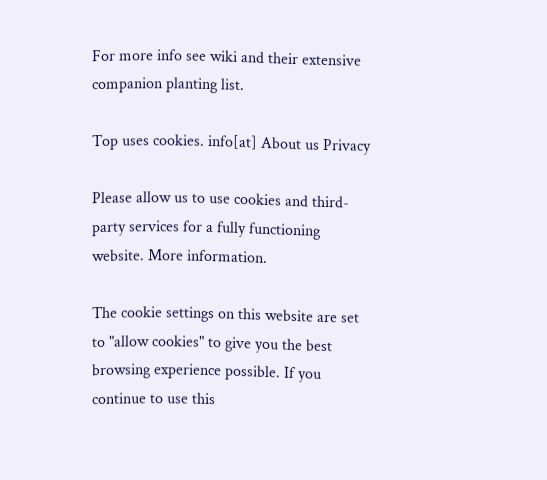For more info see wiki and their extensive companion planting list.

Top uses cookies. info[at] About us Privacy

Please allow us to use cookies and third-party services for a fully functioning website. More information.

The cookie settings on this website are set to "allow cookies" to give you the best browsing experience possible. If you continue to use this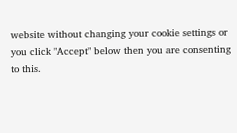website without changing your cookie settings or you click "Accept" below then you are consenting to this.